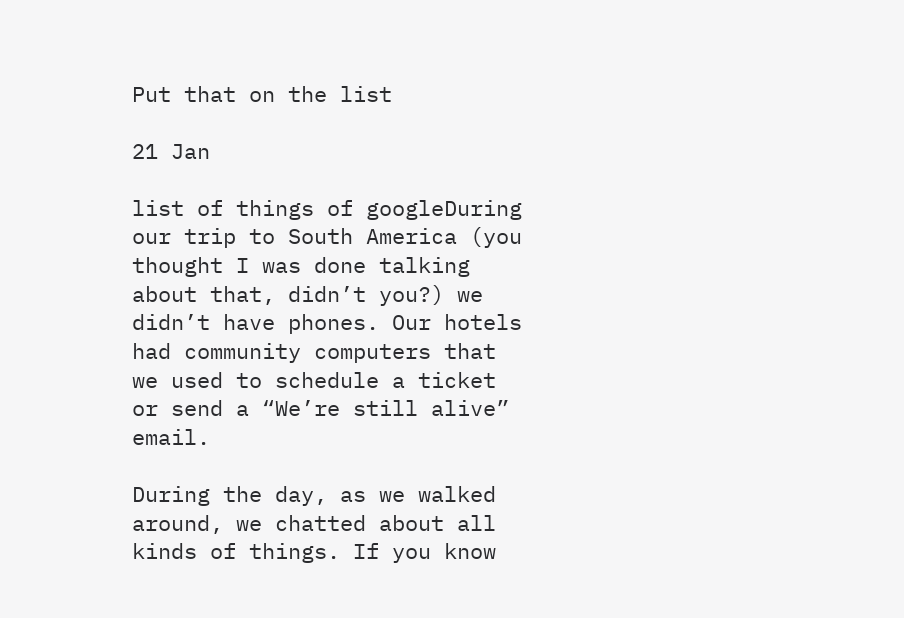Put that on the list

21 Jan

list of things of googleDuring our trip to South America (you thought I was done talking about that, didn’t you?) we didn’t have phones. Our hotels had community computers that we used to schedule a ticket or send a “We’re still alive” email.

During the day, as we walked around, we chatted about all kinds of things. If you know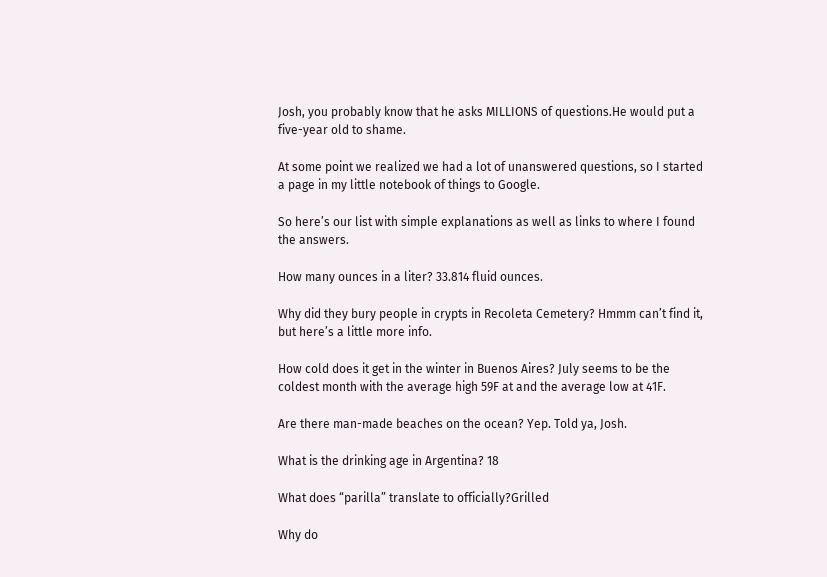Josh, you probably know that he asks MILLIONS of questions.He would put a five-year old to shame.

At some point we realized we had a lot of unanswered questions, so I started a page in my little notebook of things to Google.

So here’s our list with simple explanations as well as links to where I found the answers.

How many ounces in a liter? 33.814 fluid ounces.

Why did they bury people in crypts in Recoleta Cemetery? Hmmm can’t find it, but here’s a little more info.

How cold does it get in the winter in Buenos Aires? July seems to be the coldest month with the average high 59F at and the average low at 41F.

Are there man-made beaches on the ocean? Yep. Told ya, Josh.

What is the drinking age in Argentina? 18

What does “parilla” translate to officially?Grilled

Why do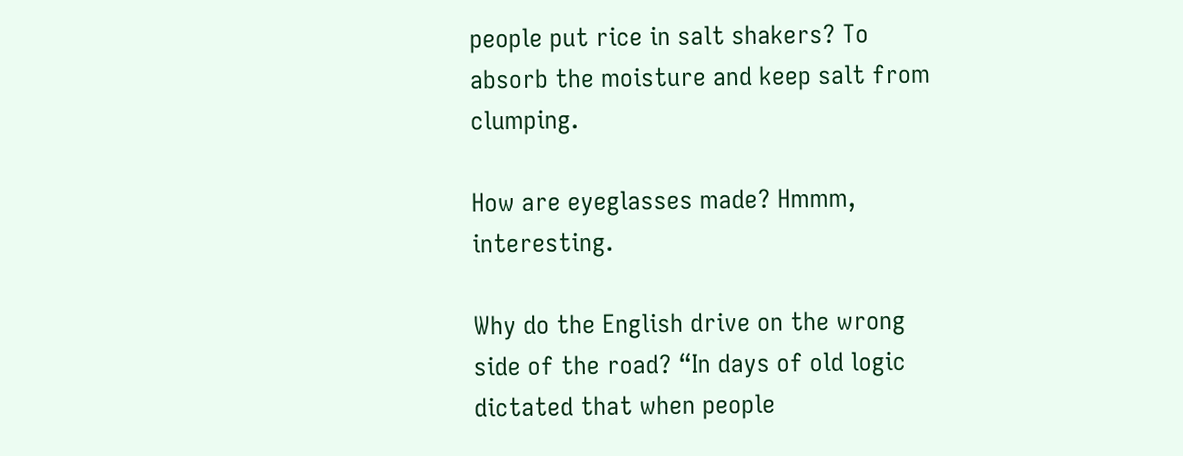people put rice in salt shakers? To absorb the moisture and keep salt from clumping.

How are eyeglasses made? Hmmm, interesting.

Why do the English drive on the wrong side of the road? “In days of old logic dictated that when people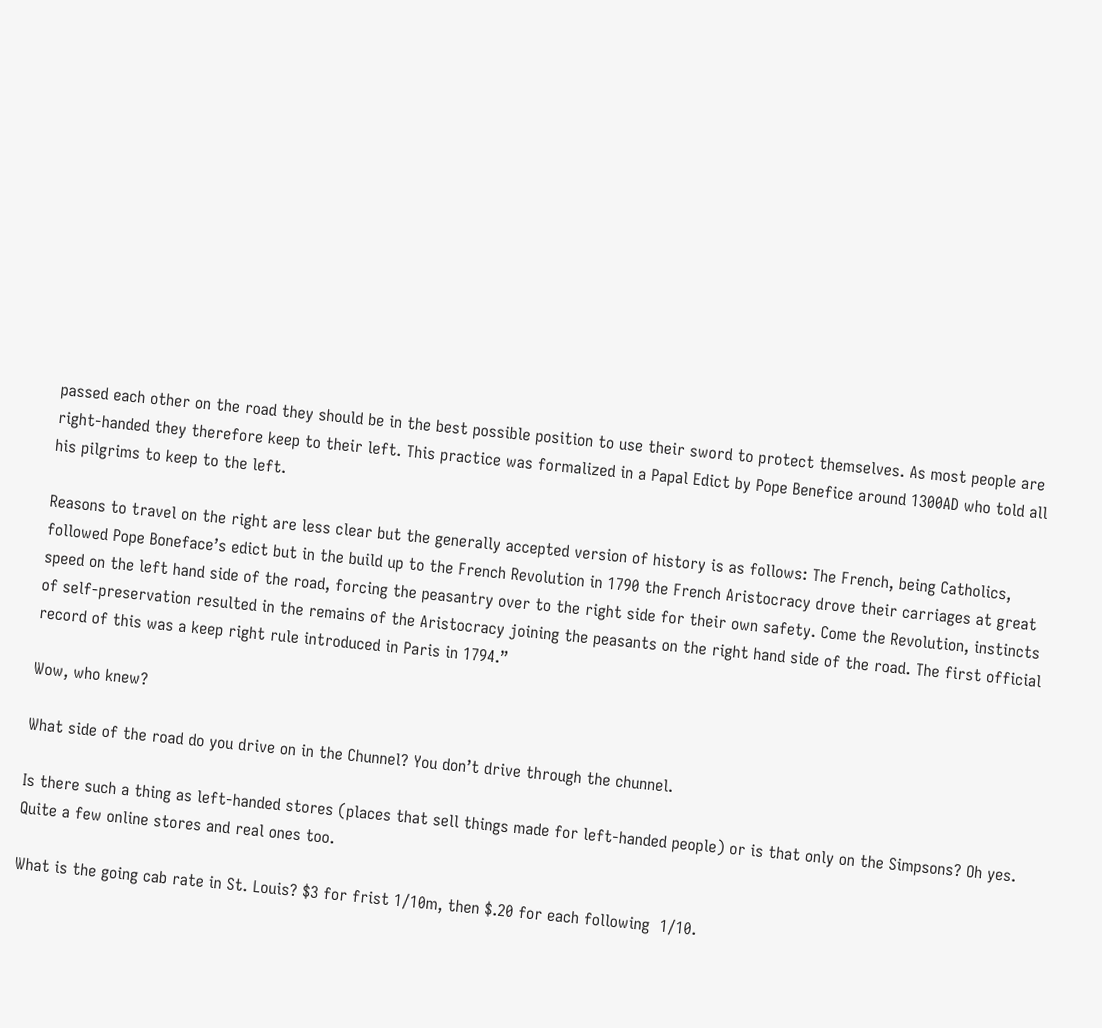passed each other on the road they should be in the best possible position to use their sword to protect themselves. As most people are right-handed they therefore keep to their left. This practice was formalized in a Papal Edict by Pope Benefice around 1300AD who told all his pilgrims to keep to the left.

Reasons to travel on the right are less clear but the generally accepted version of history is as follows: The French, being Catholics, followed Pope Boneface’s edict but in the build up to the French Revolution in 1790 the French Aristocracy drove their carriages at great speed on the left hand side of the road, forcing the peasantry over to the right side for their own safety. Come the Revolution, instincts of self-preservation resulted in the remains of the Aristocracy joining the peasants on the right hand side of the road. The first official record of this was a keep right rule introduced in Paris in 1794.”

Wow, who knew?

What side of the road do you drive on in the Chunnel? You don’t drive through the chunnel.

Is there such a thing as left-handed stores (places that sell things made for left-handed people) or is that only on the Simpsons? Oh yes. Quite a few online stores and real ones too.

What is the going cab rate in St. Louis? $3 for frist 1/10m, then $.20 for each following  1/10.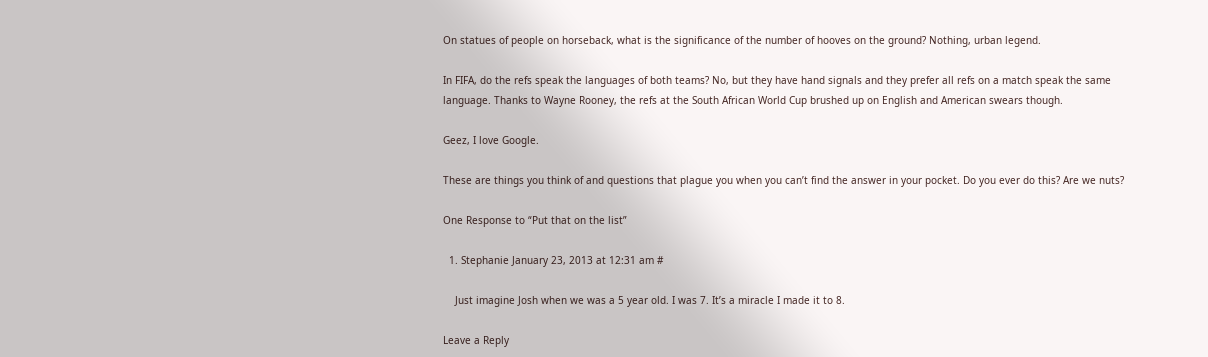On statues of people on horseback, what is the significance of the number of hooves on the ground? Nothing, urban legend.

In FIFA, do the refs speak the languages of both teams? No, but they have hand signals and they prefer all refs on a match speak the same language. Thanks to Wayne Rooney, the refs at the South African World Cup brushed up on English and American swears though.

Geez, I love Google.

These are things you think of and questions that plague you when you can’t find the answer in your pocket. Do you ever do this? Are we nuts?

One Response to “Put that on the list”

  1. Stephanie January 23, 2013 at 12:31 am #

    Just imagine Josh when we was a 5 year old. I was 7. It’s a miracle I made it to 8.

Leave a Reply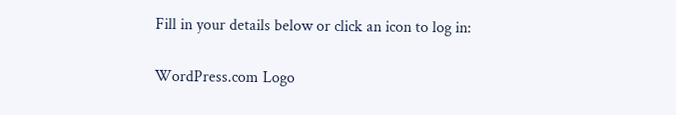Fill in your details below or click an icon to log in:

WordPress.com Logo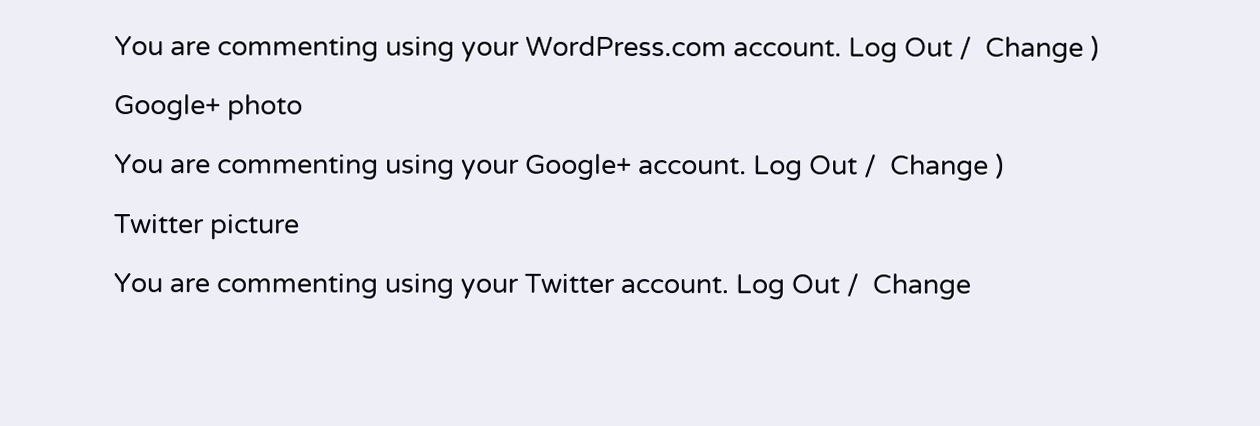You are commenting using your WordPress.com account. Log Out /  Change )

Google+ photo

You are commenting using your Google+ account. Log Out /  Change )

Twitter picture

You are commenting using your Twitter account. Log Out /  Change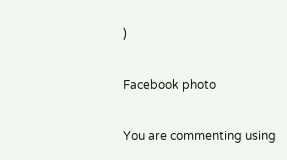)

Facebook photo

You are commenting using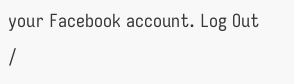your Facebook account. Log Out /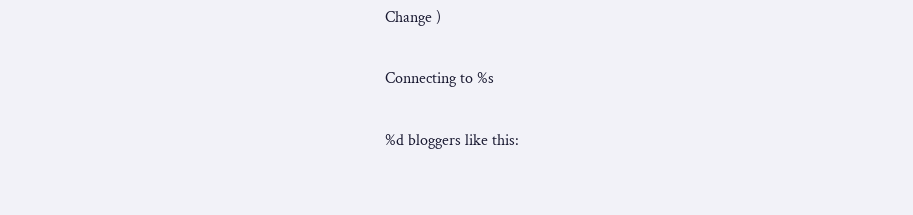Change )

Connecting to %s

%d bloggers like this: